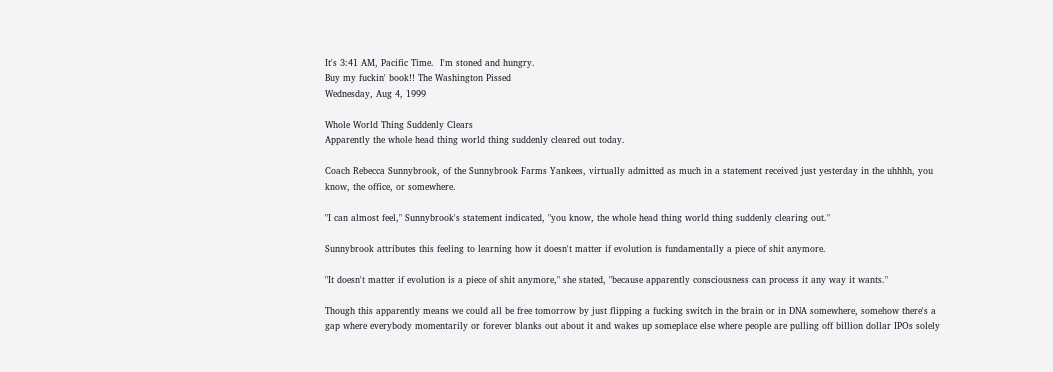It's 3:41 AM, Pacific Time.  I'm stoned and hungry.
Buy my fuckin' book!! The Washington Pissed
Wednesday, Aug 4, 1999

Whole World Thing Suddenly Clears
Apparently the whole head thing world thing suddenly cleared out today.

Coach Rebecca Sunnybrook, of the Sunnybrook Farms Yankees, virtually admitted as much in a statement received just yesterday in the uhhhh, you know, the office, or somewhere.

"I can almost feel," Sunnybrook's statement indicated, "you know, the whole head thing world thing suddenly clearing out."

Sunnybrook attributes this feeling to learning how it doesn't matter if evolution is fundamentally a piece of shit anymore.

"It doesn't matter if evolution is a piece of shit anymore," she stated, "because apparently consciousness can process it any way it wants."

Though this apparently means we could all be free tomorrow by just flipping a fucking switch in the brain or in DNA somewhere, somehow there's a gap where everybody momentarily or forever blanks out about it and wakes up someplace else where people are pulling off billion dollar IPOs solely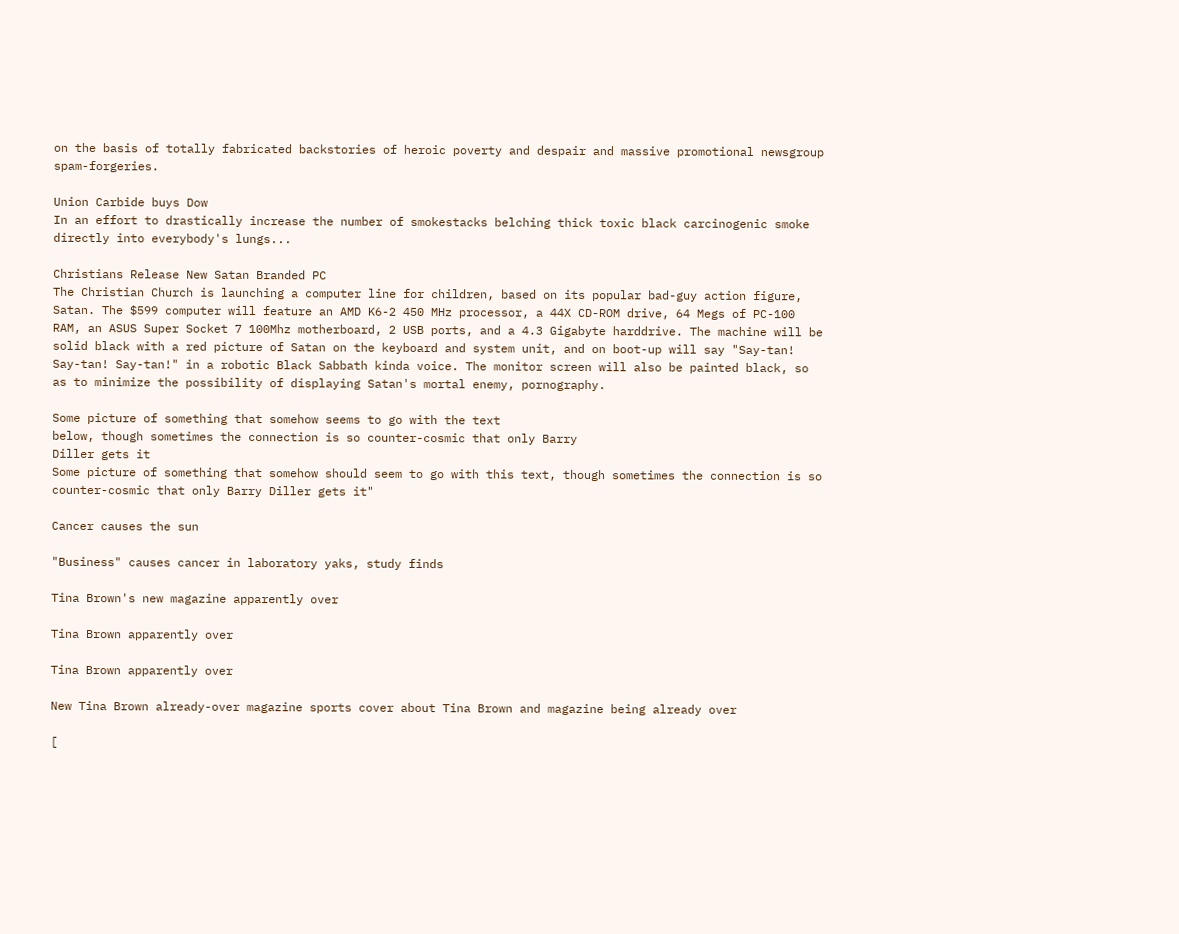on the basis of totally fabricated backstories of heroic poverty and despair and massive promotional newsgroup spam-forgeries.

Union Carbide buys Dow
In an effort to drastically increase the number of smokestacks belching thick toxic black carcinogenic smoke directly into everybody's lungs...

Christians Release New Satan Branded PC
The Christian Church is launching a computer line for children, based on its popular bad-guy action figure, Satan. The $599 computer will feature an AMD K6-2 450 MHz processor, a 44X CD-ROM drive, 64 Megs of PC-100 RAM, an ASUS Super Socket 7 100Mhz motherboard, 2 USB ports, and a 4.3 Gigabyte harddrive. The machine will be solid black with a red picture of Satan on the keyboard and system unit, and on boot-up will say "Say-tan! Say-tan! Say-tan!" in a robotic Black Sabbath kinda voice. The monitor screen will also be painted black, so as to minimize the possibility of displaying Satan's mortal enemy, pornography.

Some picture of something that somehow seems to go with the text
below, though sometimes the connection is so counter-cosmic that only Barry
Diller gets it
Some picture of something that somehow should seem to go with this text, though sometimes the connection is so counter-cosmic that only Barry Diller gets it"

Cancer causes the sun

"Business" causes cancer in laboratory yaks, study finds

Tina Brown's new magazine apparently over

Tina Brown apparently over

Tina Brown apparently over

New Tina Brown already-over magazine sports cover about Tina Brown and magazine being already over

[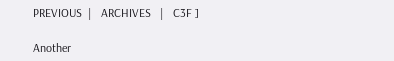PREVIOUS  |   ARCHIVES   |   C3F ]

Another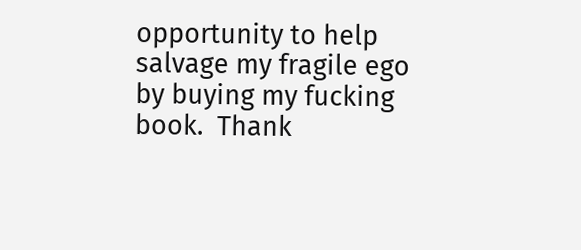opportunity to help salvage my fragile ego by buying my fucking book.  Thank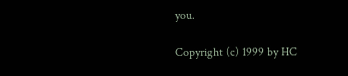you.

Copyright (c) 1999 by HC